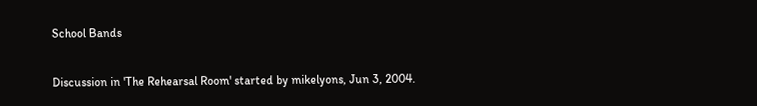School Bands

Discussion in 'The Rehearsal Room' started by mikelyons, Jun 3, 2004.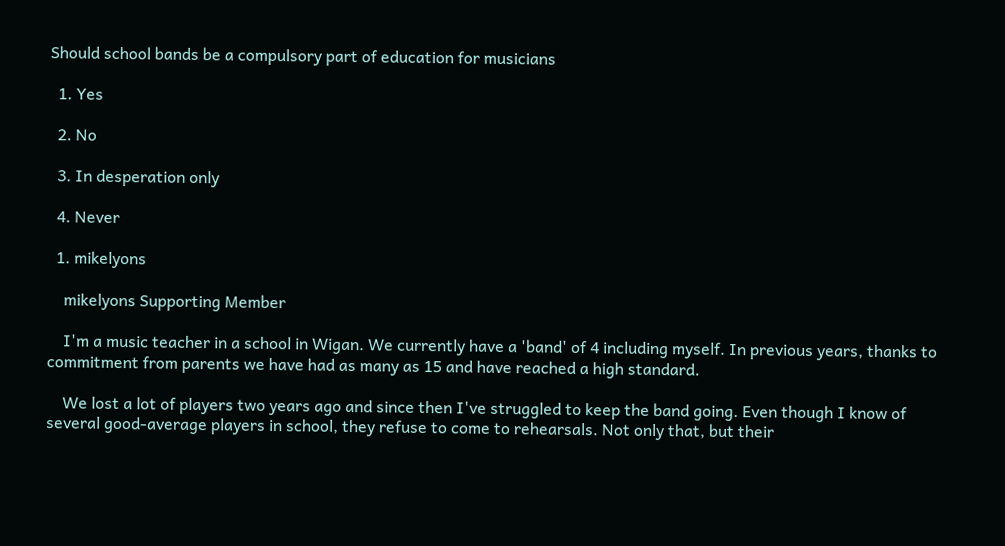Should school bands be a compulsory part of education for musicians

  1. Yes

  2. No

  3. In desperation only

  4. Never

  1. mikelyons

    mikelyons Supporting Member

    I'm a music teacher in a school in Wigan. We currently have a 'band' of 4 including myself. In previous years, thanks to commitment from parents we have had as many as 15 and have reached a high standard.

    We lost a lot of players two years ago and since then I've struggled to keep the band going. Even though I know of several good-average players in school, they refuse to come to rehearsals. Not only that, but their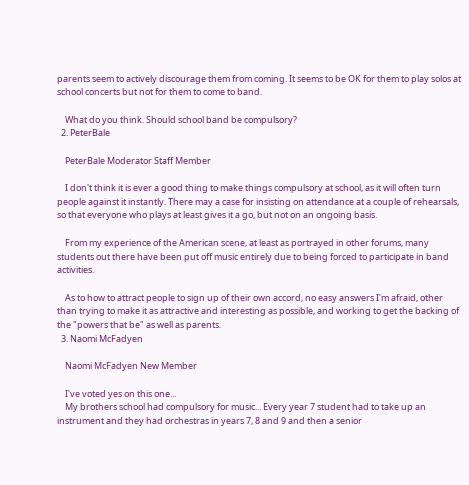parents seem to actively discourage them from coming. It seems to be OK for them to play solos at school concerts but not for them to come to band.

    What do you think. Should school band be compulsory?
  2. PeterBale

    PeterBale Moderator Staff Member

    I don't think it is ever a good thing to make things compulsory at school, as it will often turn people against it instantly. There may a case for insisting on attendance at a couple of rehearsals, so that everyone who plays at least gives it a go, but not on an ongoing basis.

    From my experience of the American scene, at least as portrayed in other forums, many students out there have been put off music entirely due to being forced to participate in band activities.

    As to how to attract people to sign up of their own accord, no easy answers I'm afraid, other than trying to make it as attractive and interesting as possible, and working to get the backing of the "powers that be" as well as parents.
  3. Naomi McFadyen

    Naomi McFadyen New Member

    I've voted yes on this one...
    My brothers school had compulsory for music... Every year 7 student had to take up an instrument and they had orchestras in years 7, 8 and 9 and then a senior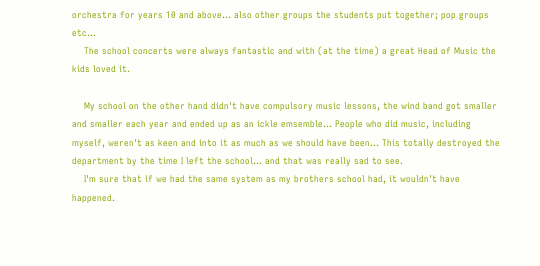orchestra for years 10 and above... also other groups the students put together; pop groups etc...
    The school concerts were always fantastic and with (at the time) a great Head of Music the kids loved it.

    My school on the other hand didn't have compulsory music lessons, the wind band got smaller and smaller each year and ended up as an ickle emsemble... People who did music, including myself, weren't as keen and into it as much as we should have been... This totally destroyed the department by the time I left the school... and that was really sad to see.
    I'm sure that if we had the same system as my brothers school had, it wouldn't have happened.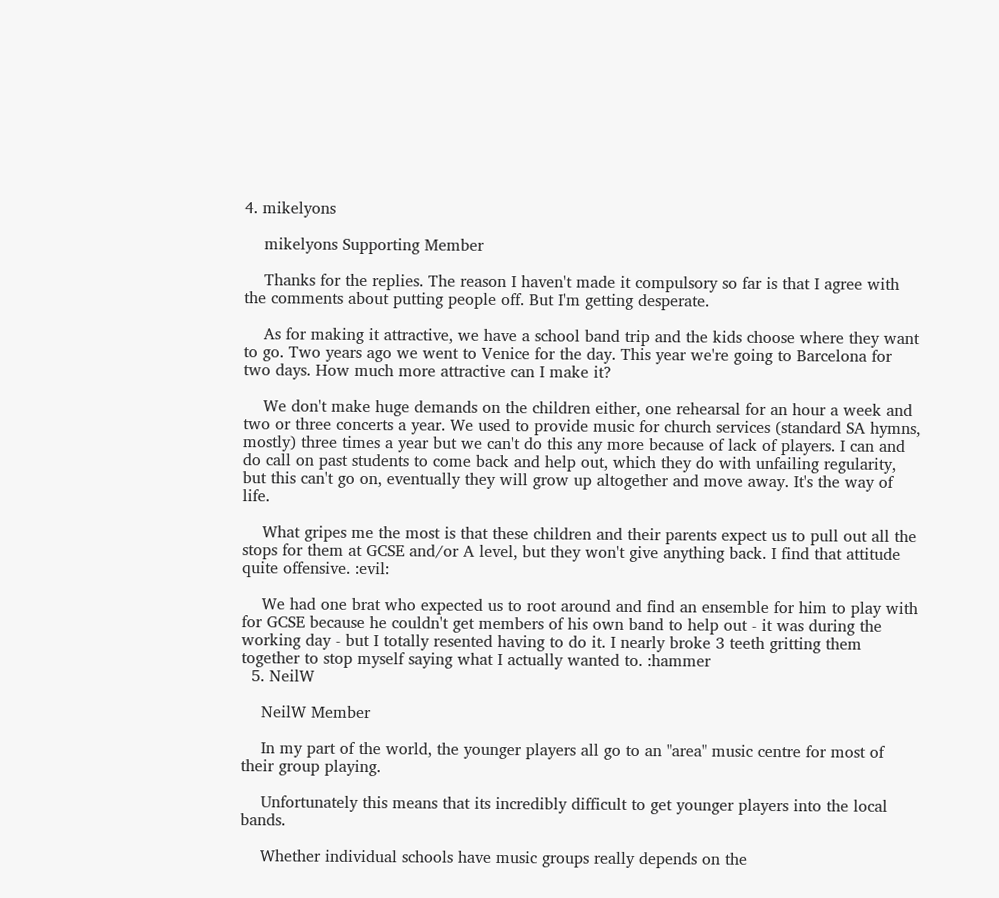4. mikelyons

    mikelyons Supporting Member

    Thanks for the replies. The reason I haven't made it compulsory so far is that I agree with the comments about putting people off. But I'm getting desperate.

    As for making it attractive, we have a school band trip and the kids choose where they want to go. Two years ago we went to Venice for the day. This year we're going to Barcelona for two days. How much more attractive can I make it?

    We don't make huge demands on the children either, one rehearsal for an hour a week and two or three concerts a year. We used to provide music for church services (standard SA hymns, mostly) three times a year but we can't do this any more because of lack of players. I can and do call on past students to come back and help out, which they do with unfailing regularity, but this can't go on, eventually they will grow up altogether and move away. It's the way of life.

    What gripes me the most is that these children and their parents expect us to pull out all the stops for them at GCSE and/or A level, but they won't give anything back. I find that attitude quite offensive. :evil:

    We had one brat who expected us to root around and find an ensemble for him to play with for GCSE because he couldn't get members of his own band to help out - it was during the working day - but I totally resented having to do it. I nearly broke 3 teeth gritting them together to stop myself saying what I actually wanted to. :hammer
  5. NeilW

    NeilW Member

    In my part of the world, the younger players all go to an "area" music centre for most of their group playing.

    Unfortunately this means that its incredibly difficult to get younger players into the local bands.

    Whether individual schools have music groups really depends on the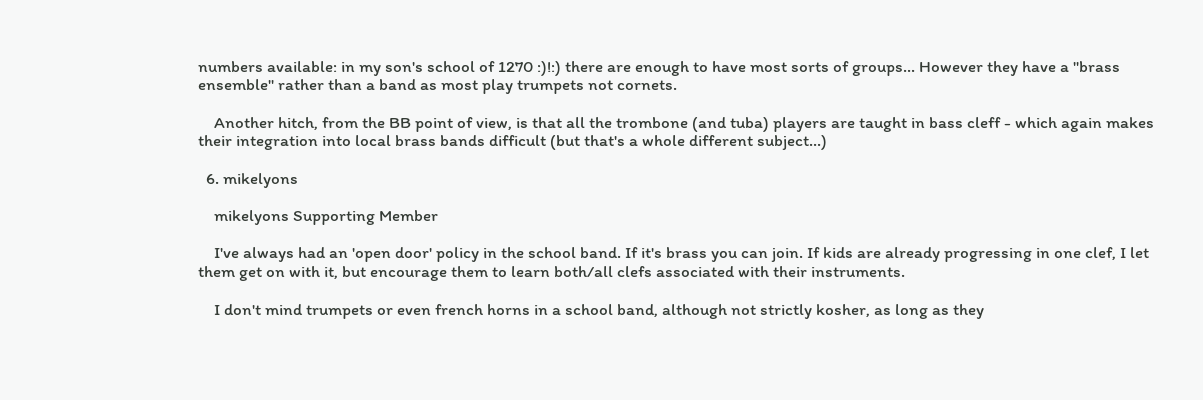numbers available: in my son's school of 1270 :)!:) there are enough to have most sorts of groups... However they have a "brass ensemble" rather than a band as most play trumpets not cornets.

    Another hitch, from the BB point of view, is that all the trombone (and tuba) players are taught in bass cleff - which again makes their integration into local brass bands difficult (but that's a whole different subject...)

  6. mikelyons

    mikelyons Supporting Member

    I've always had an 'open door' policy in the school band. If it's brass you can join. If kids are already progressing in one clef, I let them get on with it, but encourage them to learn both/all clefs associated with their instruments.

    I don't mind trumpets or even french horns in a school band, although not strictly kosher, as long as they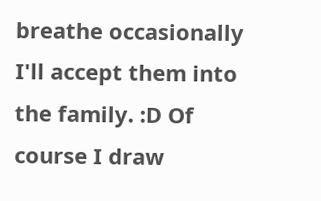breathe occasionally I'll accept them into the family. :D Of course I draw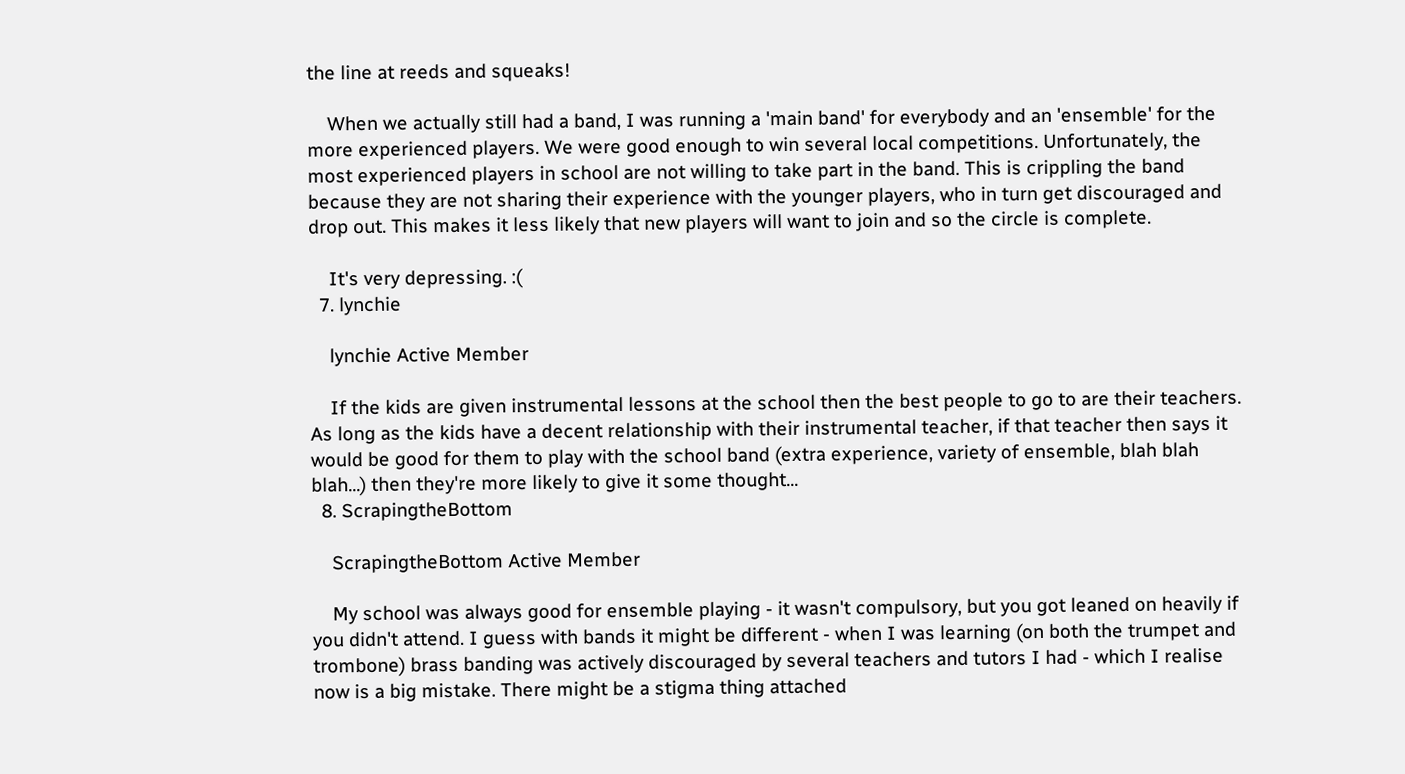the line at reeds and squeaks!

    When we actually still had a band, I was running a 'main band' for everybody and an 'ensemble' for the more experienced players. We were good enough to win several local competitions. Unfortunately, the most experienced players in school are not willing to take part in the band. This is crippling the band because they are not sharing their experience with the younger players, who in turn get discouraged and drop out. This makes it less likely that new players will want to join and so the circle is complete.

    It's very depressing. :(
  7. lynchie

    lynchie Active Member

    If the kids are given instrumental lessons at the school then the best people to go to are their teachers. As long as the kids have a decent relationship with their instrumental teacher, if that teacher then says it would be good for them to play with the school band (extra experience, variety of ensemble, blah blah blah...) then they're more likely to give it some thought...
  8. ScrapingtheBottom

    ScrapingtheBottom Active Member

    My school was always good for ensemble playing - it wasn't compulsory, but you got leaned on heavily if you didn't attend. I guess with bands it might be different - when I was learning (on both the trumpet and trombone) brass banding was actively discouraged by several teachers and tutors I had - which I realise now is a big mistake. There might be a stigma thing attached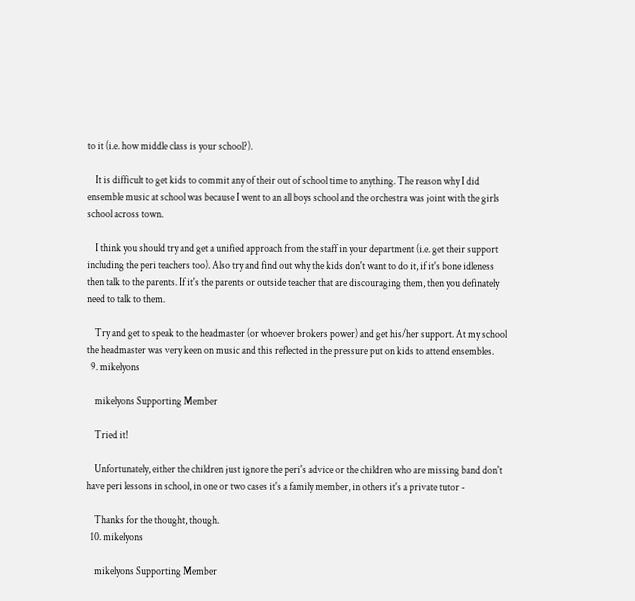to it (i.e. how middle class is your school?).

    It is difficult to get kids to commit any of their out of school time to anything. The reason why I did ensemble music at school was because I went to an all boys school and the orchestra was joint with the girls school across town.

    I think you should try and get a unified approach from the staff in your department (i.e. get their support including the peri teachers too). Also try and find out why the kids don't want to do it, if it's bone idleness then talk to the parents. If it's the parents or outside teacher that are discouraging them, then you definately need to talk to them.

    Try and get to speak to the headmaster (or whoever brokers power) and get his/her support. At my school the headmaster was very keen on music and this reflected in the pressure put on kids to attend ensembles.
  9. mikelyons

    mikelyons Supporting Member

    Tried it!

    Unfortunately, either the children just ignore the peri's advice or the children who are missing band don't have peri lessons in school, in one or two cases it's a family member, in others it's a private tutor -

    Thanks for the thought, though.
  10. mikelyons

    mikelyons Supporting Member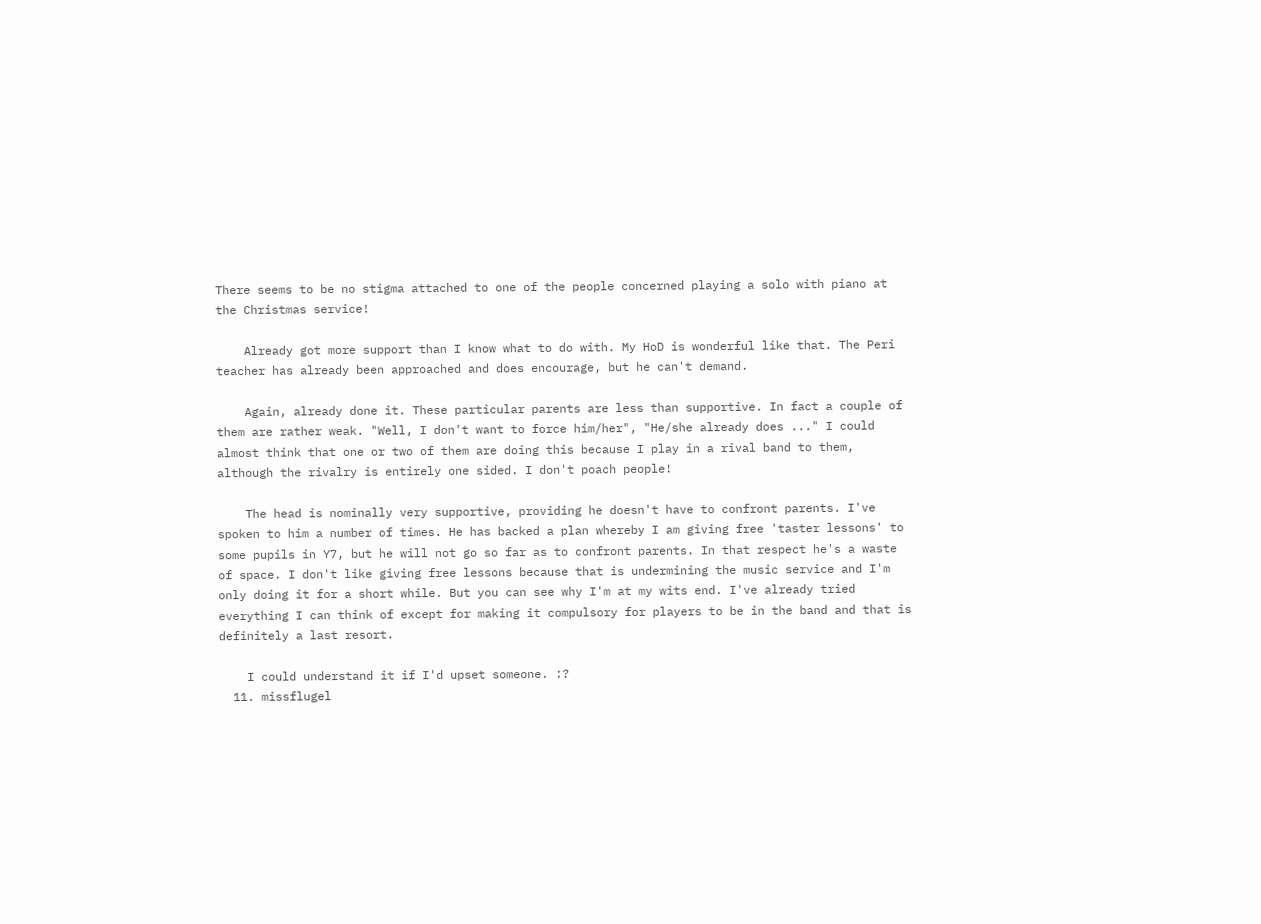There seems to be no stigma attached to one of the people concerned playing a solo with piano at the Christmas service!

    Already got more support than I know what to do with. My HoD is wonderful like that. The Peri teacher has already been approached and does encourage, but he can't demand.

    Again, already done it. These particular parents are less than supportive. In fact a couple of them are rather weak. "Well, I don't want to force him/her", "He/she already does ..." I could almost think that one or two of them are doing this because I play in a rival band to them, although the rivalry is entirely one sided. I don't poach people!

    The head is nominally very supportive, providing he doesn't have to confront parents. I've spoken to him a number of times. He has backed a plan whereby I am giving free 'taster lessons' to some pupils in Y7, but he will not go so far as to confront parents. In that respect he's a waste of space. I don't like giving free lessons because that is undermining the music service and I'm only doing it for a short while. But you can see why I'm at my wits end. I've already tried everything I can think of except for making it compulsory for players to be in the band and that is definitely a last resort.

    I could understand it if I'd upset someone. :?
  11. missflugel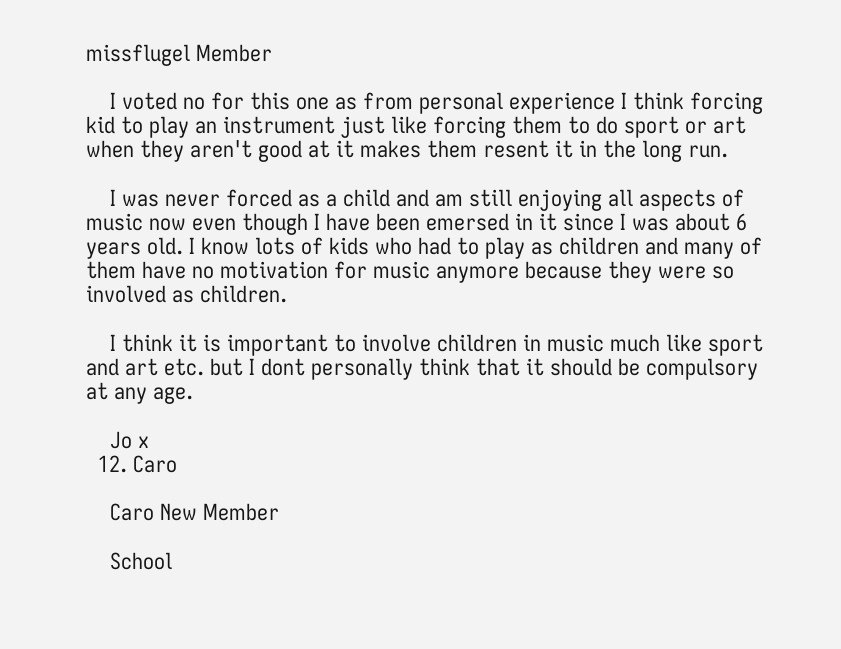missflugel Member

    I voted no for this one as from personal experience I think forcing kid to play an instrument just like forcing them to do sport or art when they aren't good at it makes them resent it in the long run.

    I was never forced as a child and am still enjoying all aspects of music now even though I have been emersed in it since I was about 6 years old. I know lots of kids who had to play as children and many of them have no motivation for music anymore because they were so involved as children.

    I think it is important to involve children in music much like sport and art etc. but I dont personally think that it should be compulsory at any age.

    Jo x
  12. Caro

    Caro New Member

    School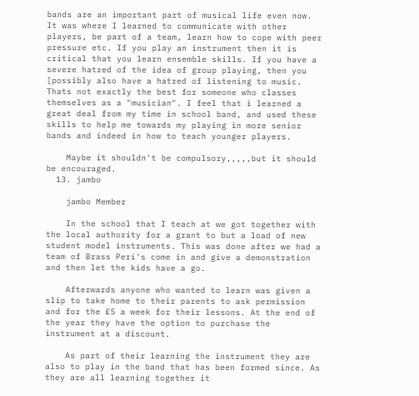bands are an important part of musical life even now. It was where I learned to communicate with other players, be part of a team, learn how to cope with peer pressure etc. If you play an instrument then it is critical that you learn ensemble skills. If you have a severe hatred of the idea of group playing, then you [possibly also have a hatred of listening to music. Thats not exactly the best for someone who classes themselves as a "musician". I feel that i learned a great deal from my time in school band, and used these skills to help me towards my playing in more senior bands and indeed in how to teach younger players.

    Maybe it shouldn't be compulsory,,,,,but it should be encouraged.
  13. jambo

    jambo Member

    In the school that I teach at we got together with the local authority for a grant to but a load of new student model instruments. This was done after we had a team of Brass Peri's come in and give a demonstration and then let the kids have a go.

    Afterwards anyone who wanted to learn was given a slip to take home to their parents to ask permission and for the £5 a week for their lessons. At the end of the year they have the option to purchase the instrument at a discount.

    As part of their learning the instrument they are also to play in the band that has been formed since. As they are all learning together it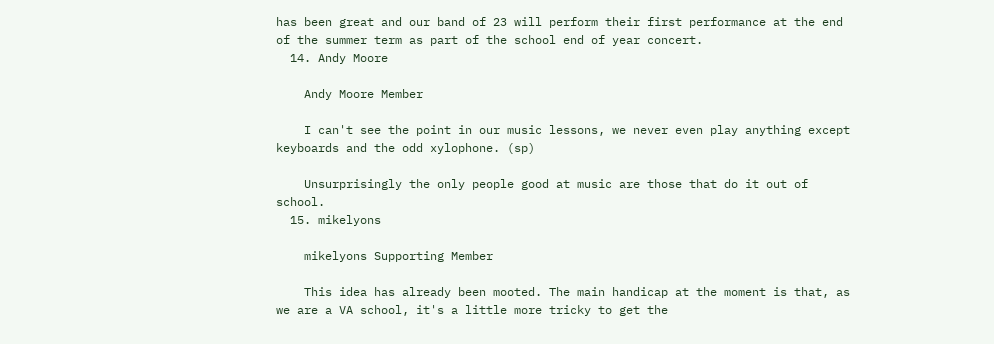has been great and our band of 23 will perform their first performance at the end of the summer term as part of the school end of year concert.
  14. Andy Moore

    Andy Moore Member

    I can't see the point in our music lessons, we never even play anything except keyboards and the odd xylophone. (sp)

    Unsurprisingly the only people good at music are those that do it out of school.
  15. mikelyons

    mikelyons Supporting Member

    This idea has already been mooted. The main handicap at the moment is that, as we are a VA school, it's a little more tricky to get the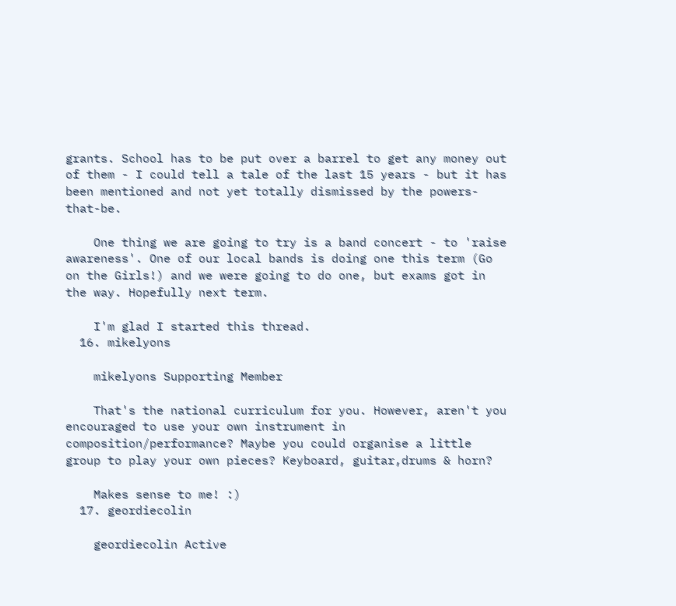grants. School has to be put over a barrel to get any money out of them - I could tell a tale of the last 15 years - but it has been mentioned and not yet totally dismissed by the powers-that-be.

    One thing we are going to try is a band concert - to 'raise awareness'. One of our local bands is doing one this term (Go on the Girls!) and we were going to do one, but exams got in the way. Hopefully next term.

    I'm glad I started this thread.
  16. mikelyons

    mikelyons Supporting Member

    That's the national curriculum for you. However, aren't you encouraged to use your own instrument in composition/performance? Maybe you could organise a little group to play your own pieces? Keyboard, guitar,drums & horn?

    Makes sense to me! :)
  17. geordiecolin

    geordiecolin Active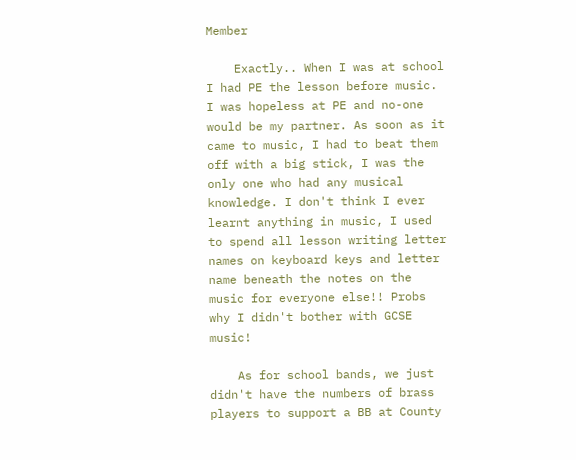Member

    Exactly.. When I was at school I had PE the lesson before music. I was hopeless at PE and no-one would be my partner. As soon as it came to music, I had to beat them off with a big stick, I was the only one who had any musical knowledge. I don't think I ever learnt anything in music, I used to spend all lesson writing letter names on keyboard keys and letter name beneath the notes on the music for everyone else!! Probs why I didn't bother with GCSE music!

    As for school bands, we just didn't have the numbers of brass players to support a BB at County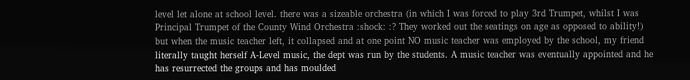level let alone at school level. there was a sizeable orchestra (in which I was forced to play 3rd Trumpet, whilst I was Principal Trumpet of the County Wind Orchestra :shock: :? They worked out the seatings on age as opposed to ability!) but when the music teacher left, it collapsed and at one point NO music teacher was employed by the school, my friend literally taught herself A-Level music, the dept was run by the students. A music teacher was eventually appointed and he has resurrected the groups and has moulded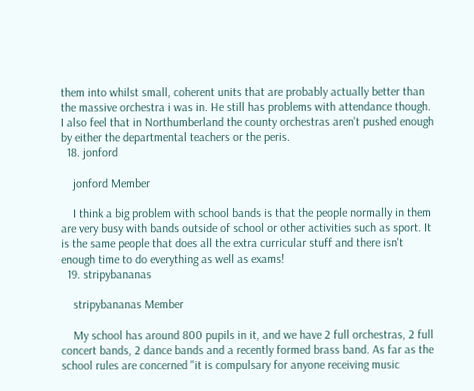them into whilst small, coherent units that are probably actually better than the massive orchestra i was in. He still has problems with attendance though. I also feel that in Northumberland the county orchestras aren't pushed enough by either the departmental teachers or the peris.
  18. jonford

    jonford Member

    I think a big problem with school bands is that the people normally in them are very busy with bands outside of school or other activities such as sport. It is the same people that does all the extra curricular stuff and there isn't enough time to do everything as well as exams!
  19. stripybananas

    stripybananas Member

    My school has around 800 pupils in it, and we have 2 full orchestras, 2 full concert bands, 2 dance bands and a recently formed brass band. As far as the school rules are concerned "it is compulsary for anyone receiving music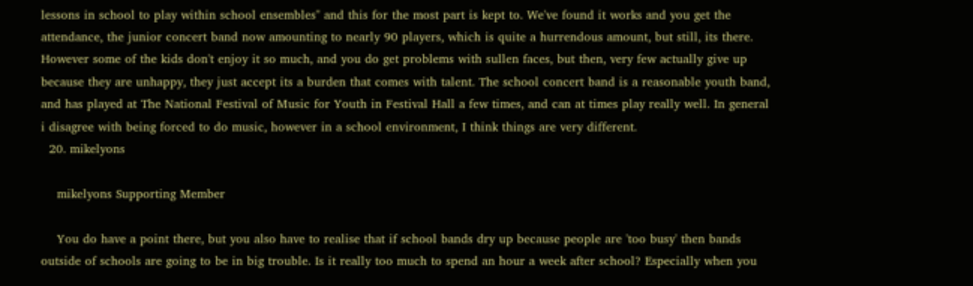lessons in school to play within school ensembles" and this for the most part is kept to. We've found it works and you get the attendance, the junior concert band now amounting to nearly 90 players, which is quite a hurrendous amount, but still, its there. However some of the kids don't enjoy it so much, and you do get problems with sullen faces, but then, very few actually give up because they are unhappy, they just accept its a burden that comes with talent. The school concert band is a reasonable youth band, and has played at The National Festival of Music for Youth in Festival Hall a few times, and can at times play really well. In general i disagree with being forced to do music, however in a school environment, I think things are very different.
  20. mikelyons

    mikelyons Supporting Member

    You do have a point there, but you also have to realise that if school bands dry up because people are 'too busy' then bands outside of schools are going to be in big trouble. Is it really too much to spend an hour a week after school? Especially when you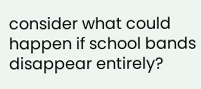consider what could happen if school bands disappear entirely?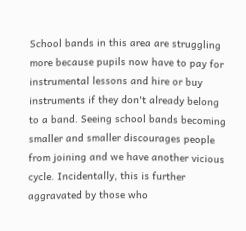School bands in this area are struggling more because pupils now have to pay for instrumental lessons and hire or buy instruments if they don't already belong to a band. Seeing school bands becoming smaller and smaller discourages people from joining and we have another vicious cycle. Incidentally, this is further aggravated by those who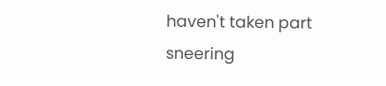haven't taken part sneering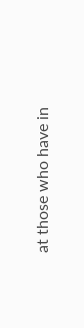at those who have in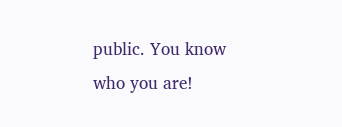public. You know who you are!